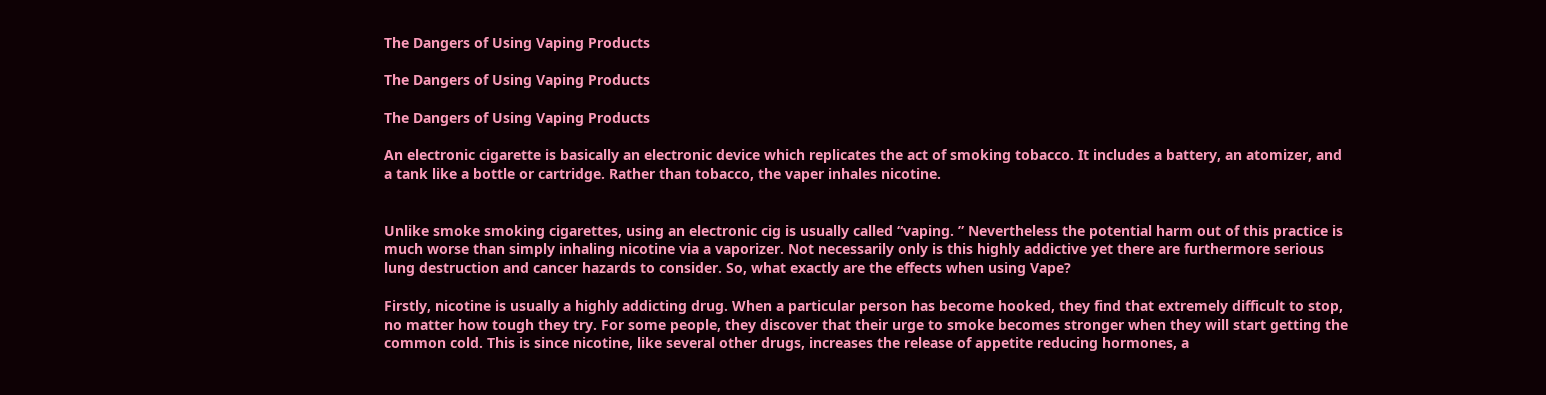The Dangers of Using Vaping Products

The Dangers of Using Vaping Products

The Dangers of Using Vaping Products

An electronic cigarette is basically an electronic device which replicates the act of smoking tobacco. It includes a battery, an atomizer, and a tank like a bottle or cartridge. Rather than tobacco, the vaper inhales nicotine.


Unlike smoke smoking cigarettes, using an electronic cig is usually called “vaping. ” Nevertheless the potential harm out of this practice is much worse than simply inhaling nicotine via a vaporizer. Not necessarily only is this highly addictive yet there are furthermore serious lung destruction and cancer hazards to consider. So, what exactly are the effects when using Vape?

Firstly, nicotine is usually a highly addicting drug. When a particular person has become hooked, they find that extremely difficult to stop, no matter how tough they try. For some people, they discover that their urge to smoke becomes stronger when they will start getting the common cold. This is since nicotine, like several other drugs, increases the release of appetite reducing hormones, a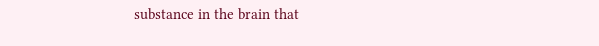substance in the brain that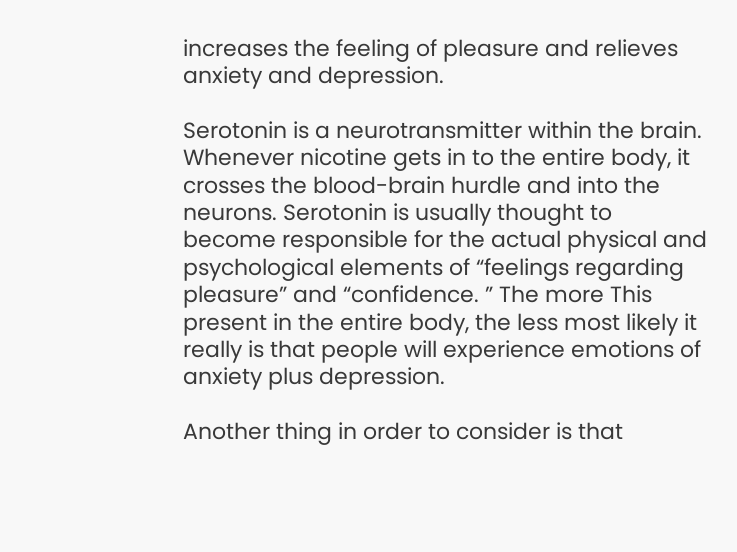increases the feeling of pleasure and relieves anxiety and depression.

Serotonin is a neurotransmitter within the brain. Whenever nicotine gets in to the entire body, it crosses the blood-brain hurdle and into the neurons. Serotonin is usually thought to become responsible for the actual physical and psychological elements of “feelings regarding pleasure” and “confidence. ” The more This present in the entire body, the less most likely it really is that people will experience emotions of anxiety plus depression.

Another thing in order to consider is that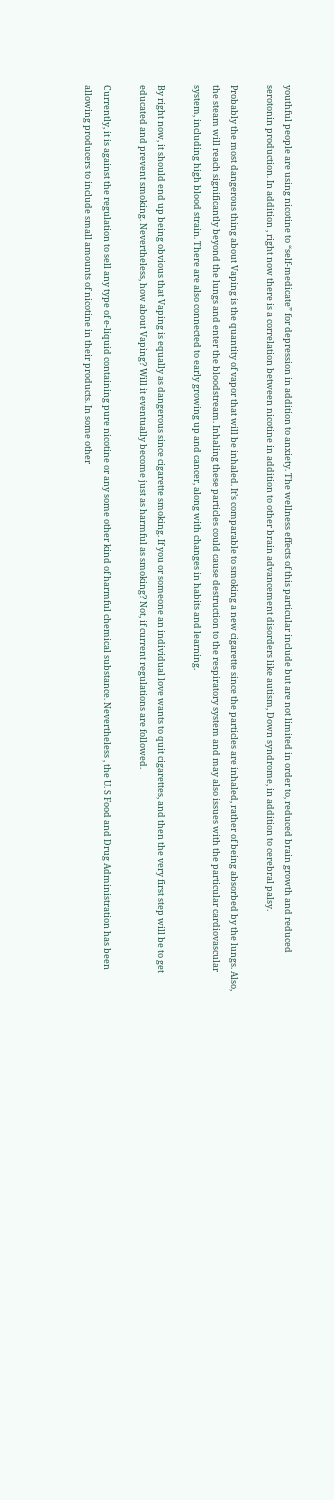youthful people are using nicotine to “self-medicate” for depression in addition to anxiety. The wellness effects of this particular include but are not limited in order to, reduced brain growth and reduced serotonin production. In addition , right now there is a correlation between nicotine in addition to other brain advancement disorders like autism, Down syndrome, in addition to cerebral palsy.

Probably the most dangerous thing about Vaping is the quantity of vapor that will be inhaled. It’s comparable to smoking a new cigarette since the particles are inhaled, rather of being absorbed by the lungs. Also, the steam will reach significantly beyond the lungs and enter the bloodstream. Inhaling these particles could cause destruction to the respiratory system and may also issues with the particular cardiovascular system, including high blood strain. There are also connected to early growing up and cancer, along with changes in habits and learning.

By right now, it should end up being obvious that Vaping is equally as dangerous since cigarette smoking. If you or someone an individual love wants to quit cigarettes, and then the very first step will be to get educated and prevent smoking. Nevertheless, how about Vaping? Will it eventually become just as harmful as smoking? Not, if current regulations are followed.

Currently, it is against the regulation to sell any type of e-liquid containing pure nicotine or any some other kind of harmful chemical substance. Nevertheless , the U. S Food and Drug Administration has been allowing producers to include small amounts of nicotine in their products. In some other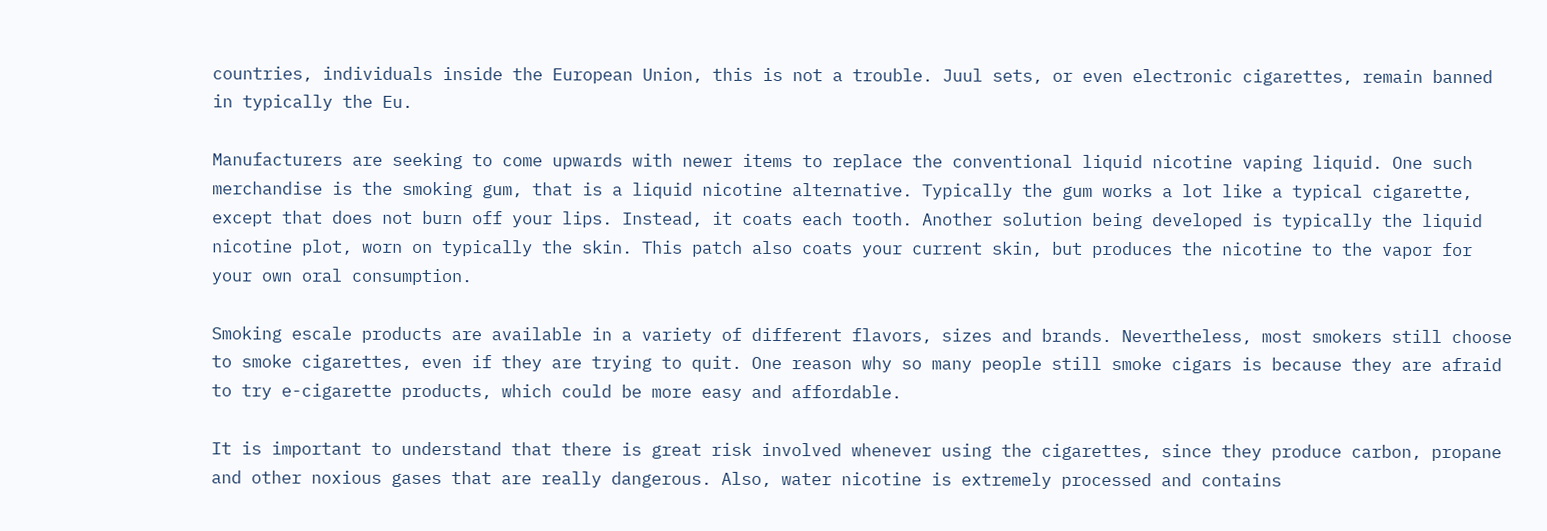countries, individuals inside the European Union, this is not a trouble. Juul sets, or even electronic cigarettes, remain banned in typically the Eu.

Manufacturers are seeking to come upwards with newer items to replace the conventional liquid nicotine vaping liquid. One such merchandise is the smoking gum, that is a liquid nicotine alternative. Typically the gum works a lot like a typical cigarette, except that does not burn off your lips. Instead, it coats each tooth. Another solution being developed is typically the liquid nicotine plot, worn on typically the skin. This patch also coats your current skin, but produces the nicotine to the vapor for your own oral consumption.

Smoking escale products are available in a variety of different flavors, sizes and brands. Nevertheless, most smokers still choose to smoke cigarettes, even if they are trying to quit. One reason why so many people still smoke cigars is because they are afraid to try e-cigarette products, which could be more easy and affordable.

It is important to understand that there is great risk involved whenever using the cigarettes, since they produce carbon, propane and other noxious gases that are really dangerous. Also, water nicotine is extremely processed and contains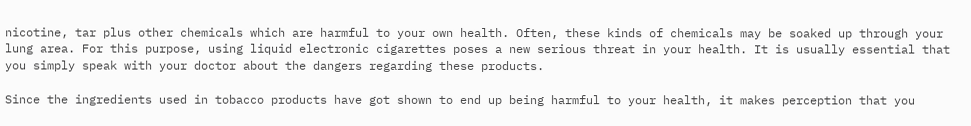nicotine, tar plus other chemicals which are harmful to your own health. Often, these kinds of chemicals may be soaked up through your lung area. For this purpose, using liquid electronic cigarettes poses a new serious threat in your health. It is usually essential that you simply speak with your doctor about the dangers regarding these products.

Since the ingredients used in tobacco products have got shown to end up being harmful to your health, it makes perception that you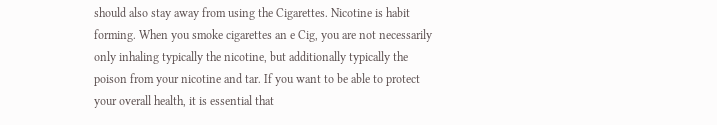should also stay away from using the Cigarettes. Nicotine is habit forming. When you smoke cigarettes an e Cig, you are not necessarily only inhaling typically the nicotine, but additionally typically the poison from your nicotine and tar. If you want to be able to protect your overall health, it is essential that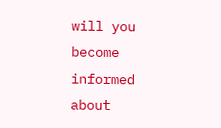will you become informed about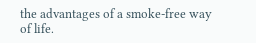the advantages of a smoke-free way of life.